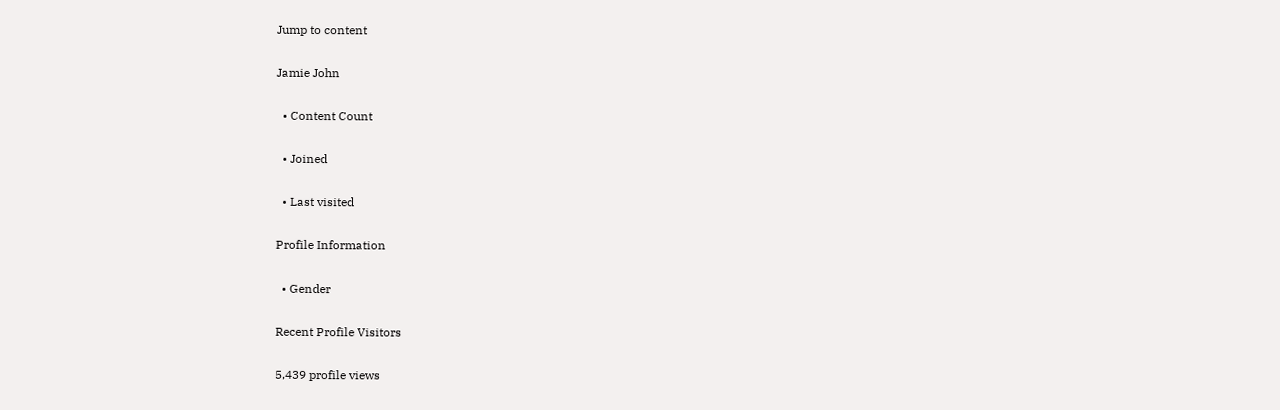Jump to content

Jamie John

  • Content Count

  • Joined

  • Last visited

Profile Information

  • Gender

Recent Profile Visitors

5,439 profile views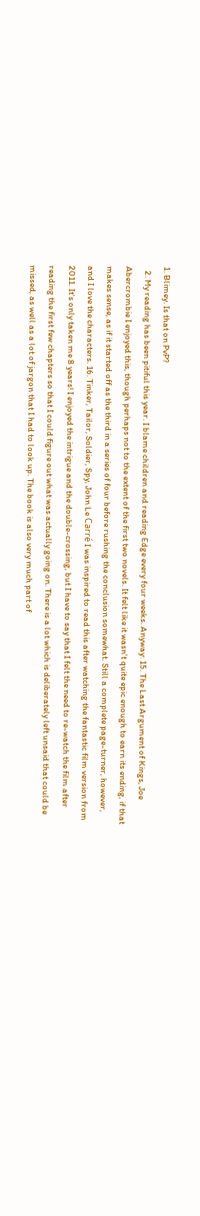1. Blimey. Is that on PvP?
  2. My reading has been pitiful this year. I blame children and reading Edge every four weeks. Anyway: 15. The Last Argument of Kings, Joe Abercrombie I enjoyed this, though perhaps not to the extent of the first two novels. It felt like it wasn't quite epic enough to earn its ending, if that makes sense, as if it started off as the third in a series of four before rushing the conclusion somewhat. Still a complete page-turner, however, and I love the characters. 16. Tinker, Tailor, Soldier, Spy, John Le Carré I was inspired to read this after watching the fantastic film version from 2011. It's only taken me 8 years! I enjoyed the intrigue and the double-crossing, but I have to say that I felt the need to re-watch the film after reading the first few chapters so that I could figure out what was actually going on. There is a lot which is deliberately left unsaid that could be missed, as well as a lot of jargon that I had to look up. The book is also very much part of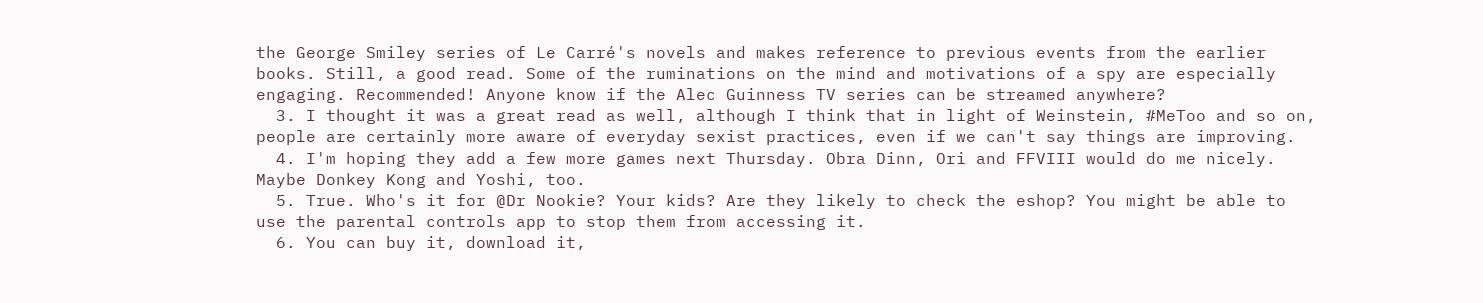the George Smiley series of Le Carré's novels and makes reference to previous events from the earlier books. Still, a good read. Some of the ruminations on the mind and motivations of a spy are especially engaging. Recommended! Anyone know if the Alec Guinness TV series can be streamed anywhere?
  3. I thought it was a great read as well, although I think that in light of Weinstein, #MeToo and so on, people are certainly more aware of everyday sexist practices, even if we can't say things are improving.
  4. I'm hoping they add a few more games next Thursday. Obra Dinn, Ori and FFVIII would do me nicely. Maybe Donkey Kong and Yoshi, too.
  5. True. Who's it for @Dr Nookie? Your kids? Are they likely to check the eshop? You might be able to use the parental controls app to stop them from accessing it.
  6. You can buy it, download it,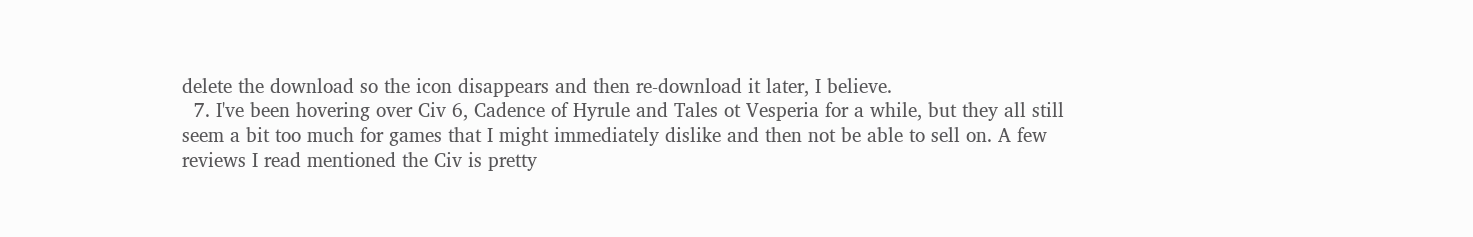delete the download so the icon disappears and then re-download it later, I believe.
  7. I've been hovering over Civ 6, Cadence of Hyrule and Tales ot Vesperia for a while, but they all still seem a bit too much for games that I might immediately dislike and then not be able to sell on. A few reviews I read mentioned the Civ is pretty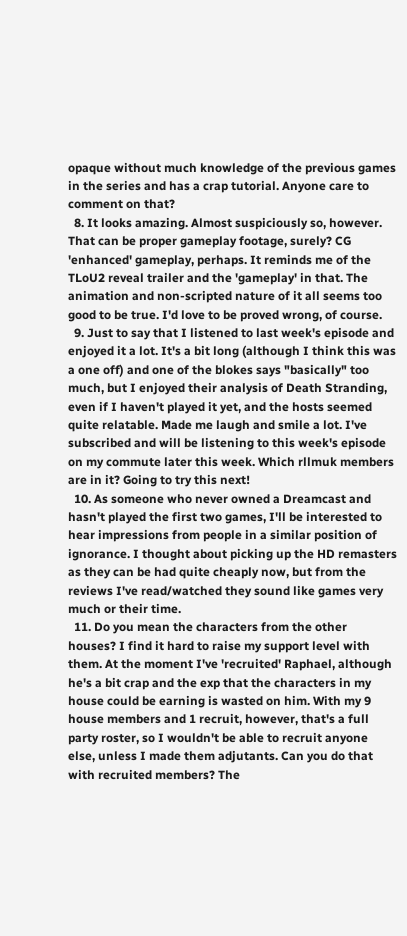opaque without much knowledge of the previous games in the series and has a crap tutorial. Anyone care to comment on that?
  8. It looks amazing. Almost suspiciously so, however. That can be proper gameplay footage, surely? CG 'enhanced' gameplay, perhaps. It reminds me of the TLoU2 reveal trailer and the 'gameplay' in that. The animation and non-scripted nature of it all seems too good to be true. I'd love to be proved wrong, of course.
  9. Just to say that I listened to last week's episode and enjoyed it a lot. It's a bit long (although I think this was a one off) and one of the blokes says "basically" too much, but I enjoyed their analysis of Death Stranding, even if I haven't played it yet, and the hosts seemed quite relatable. Made me laugh and smile a lot. I've subscribed and will be listening to this week's episode on my commute later this week. Which rllmuk members are in it? Going to try this next!
  10. As someone who never owned a Dreamcast and hasn't played the first two games, I'll be interested to hear impressions from people in a similar position of ignorance. I thought about picking up the HD remasters as they can be had quite cheaply now, but from the reviews I've read/watched they sound like games very much or their time.
  11. Do you mean the characters from the other houses? I find it hard to raise my support level with them. At the moment I've 'recruited' Raphael, although he's a bit crap and the exp that the characters in my house could be earning is wasted on him. With my 9 house members and 1 recruit, however, that's a full party roster, so I wouldn't be able to recruit anyone else, unless I made them adjutants. Can you do that with recruited members? The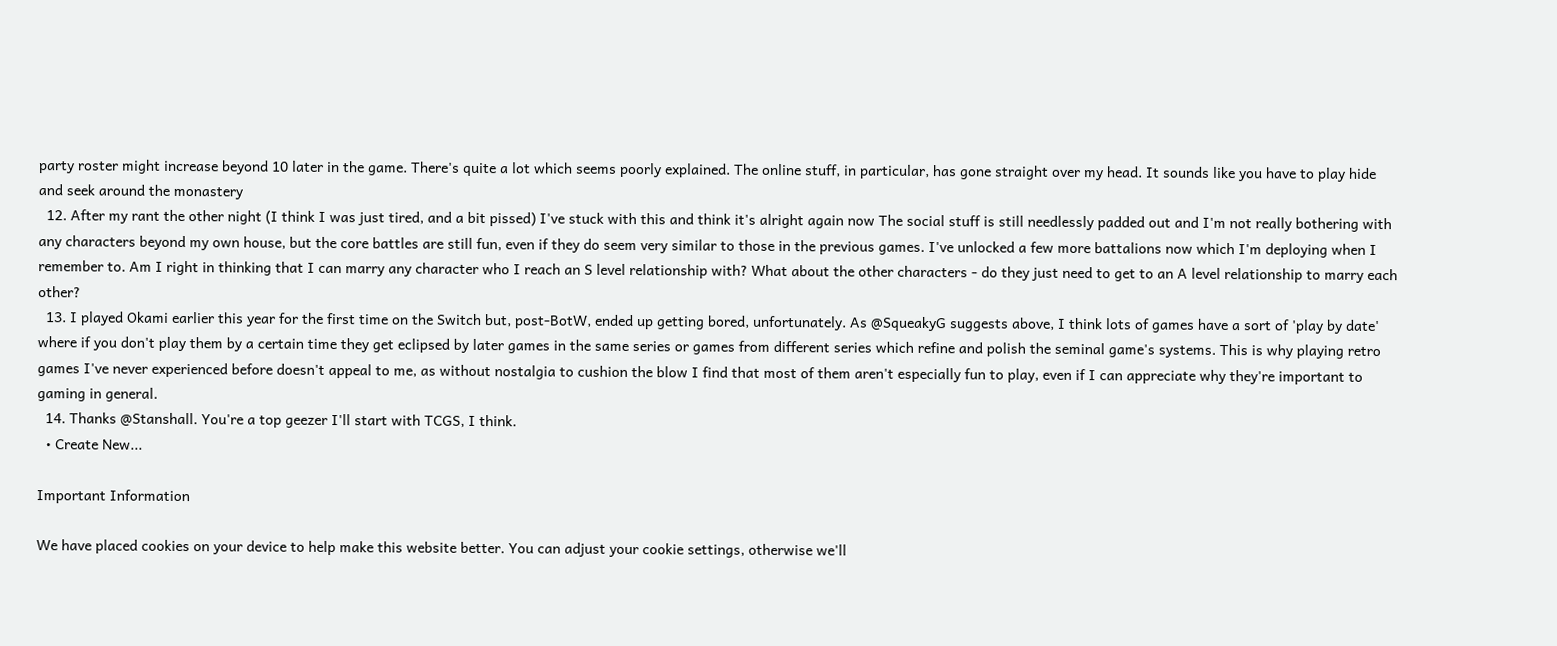party roster might increase beyond 10 later in the game. There's quite a lot which seems poorly explained. The online stuff, in particular, has gone straight over my head. It sounds like you have to play hide and seek around the monastery
  12. After my rant the other night (I think I was just tired, and a bit pissed) I've stuck with this and think it's alright again now The social stuff is still needlessly padded out and I'm not really bothering with any characters beyond my own house, but the core battles are still fun, even if they do seem very similar to those in the previous games. I've unlocked a few more battalions now which I'm deploying when I remember to. Am I right in thinking that I can marry any character who I reach an S level relationship with? What about the other characters - do they just need to get to an A level relationship to marry each other?
  13. I played Okami earlier this year for the first time on the Switch but, post-BotW, ended up getting bored, unfortunately. As @SqueakyG suggests above, I think lots of games have a sort of 'play by date' where if you don't play them by a certain time they get eclipsed by later games in the same series or games from different series which refine and polish the seminal game's systems. This is why playing retro games I've never experienced before doesn't appeal to me, as without nostalgia to cushion the blow I find that most of them aren't especially fun to play, even if I can appreciate why they're important to gaming in general.
  14. Thanks @Stanshall. You're a top geezer I'll start with TCGS, I think.
  • Create New...

Important Information

We have placed cookies on your device to help make this website better. You can adjust your cookie settings, otherwise we'll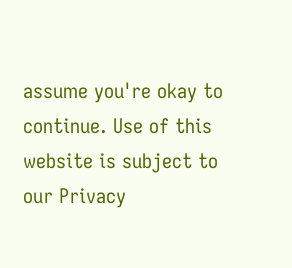assume you're okay to continue. Use of this website is subject to our Privacy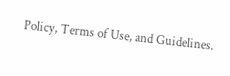Policy, Terms of Use, and Guidelines.